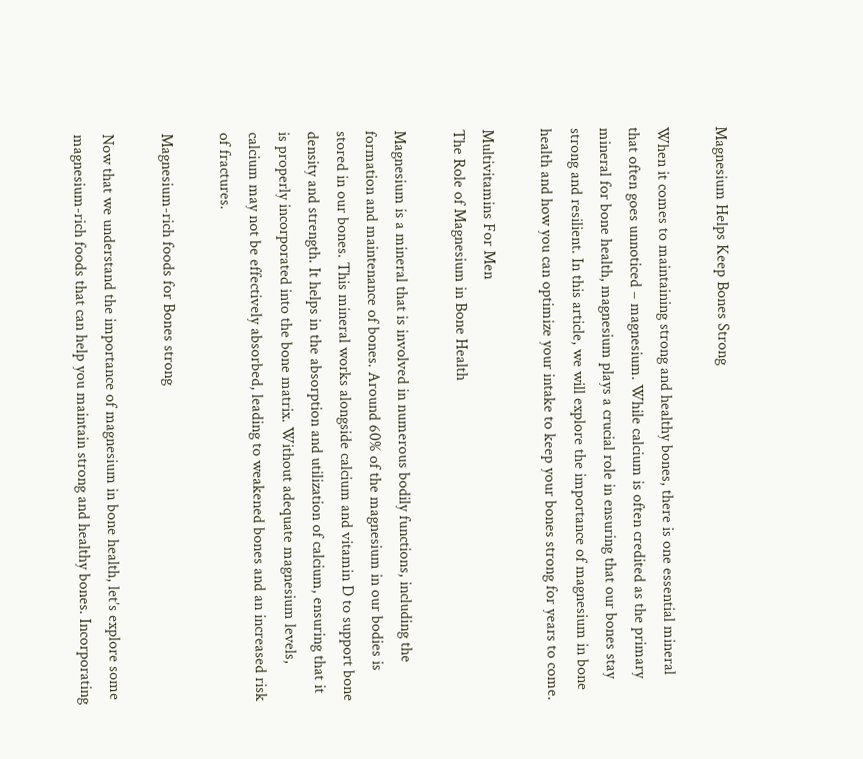Magnesium Helps Keep Bones Strong

When it comes to maintaining strong and healthy bones, there is one essential mineral that often goes unnoticed – magnesium. While calcium is often credited as the primary mineral for bone health, magnesium plays a crucial role in ensuring that our bones stay strong and resilient. In this article, we will explore the importance of magnesium in bone health and how you can optimize your intake to keep your bones strong for years to come.

Multivitamins For Men
The Role of Magnesium in Bone Health

Magnesium is a mineral that is involved in numerous bodily functions, including the formation and maintenance of bones. Around 60% of the magnesium in our bodies is stored in our bones. This mineral works alongside calcium and vitamin D to support bone density and strength. It helps in the absorption and utilization of calcium, ensuring that it is properly incorporated into the bone matrix. Without adequate magnesium levels, calcium may not be effectively absorbed, leading to weakened bones and an increased risk of fractures.

Magnesium-rich foods for Bones strong

Now that we understand the importance of magnesium in bone health, let’s explore some magnesium-rich foods that can help you maintain strong and healthy bones. Incorporating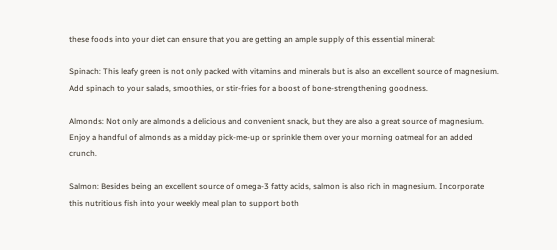these foods into your diet can ensure that you are getting an ample supply of this essential mineral:

Spinach: This leafy green is not only packed with vitamins and minerals but is also an excellent source of magnesium. Add spinach to your salads, smoothies, or stir-fries for a boost of bone-strengthening goodness.

Almonds: Not only are almonds a delicious and convenient snack, but they are also a great source of magnesium. Enjoy a handful of almonds as a midday pick-me-up or sprinkle them over your morning oatmeal for an added crunch.

Salmon: Besides being an excellent source of omega-3 fatty acids, salmon is also rich in magnesium. Incorporate this nutritious fish into your weekly meal plan to support both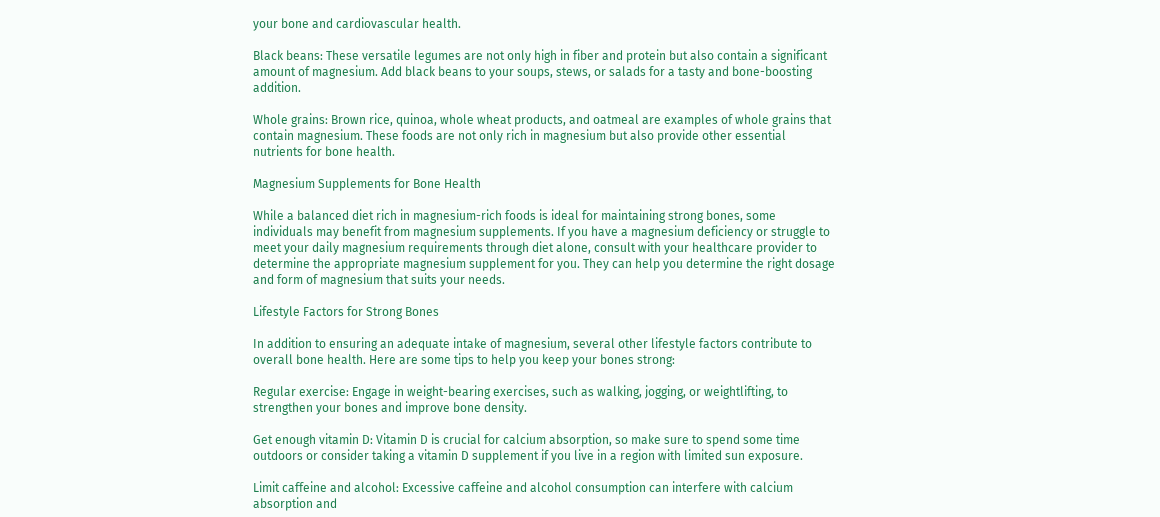your bone and cardiovascular health.

Black beans: These versatile legumes are not only high in fiber and protein but also contain a significant amount of magnesium. Add black beans to your soups, stews, or salads for a tasty and bone-boosting addition.

Whole grains: Brown rice, quinoa, whole wheat products, and oatmeal are examples of whole grains that contain magnesium. These foods are not only rich in magnesium but also provide other essential nutrients for bone health.

Magnesium Supplements for Bone Health

While a balanced diet rich in magnesium-rich foods is ideal for maintaining strong bones, some individuals may benefit from magnesium supplements. If you have a magnesium deficiency or struggle to meet your daily magnesium requirements through diet alone, consult with your healthcare provider to determine the appropriate magnesium supplement for you. They can help you determine the right dosage and form of magnesium that suits your needs.

Lifestyle Factors for Strong Bones

In addition to ensuring an adequate intake of magnesium, several other lifestyle factors contribute to overall bone health. Here are some tips to help you keep your bones strong:

Regular exercise: Engage in weight-bearing exercises, such as walking, jogging, or weightlifting, to strengthen your bones and improve bone density.

Get enough vitamin D: Vitamin D is crucial for calcium absorption, so make sure to spend some time outdoors or consider taking a vitamin D supplement if you live in a region with limited sun exposure.

Limit caffeine and alcohol: Excessive caffeine and alcohol consumption can interfere with calcium absorption and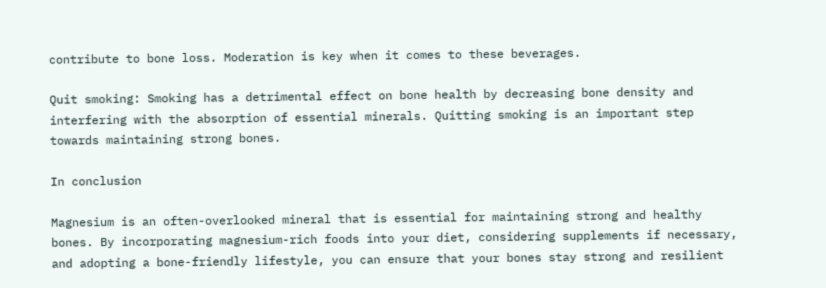contribute to bone loss. Moderation is key when it comes to these beverages.

Quit smoking: Smoking has a detrimental effect on bone health by decreasing bone density and interfering with the absorption of essential minerals. Quitting smoking is an important step towards maintaining strong bones.

In conclusion

Magnesium is an often-overlooked mineral that is essential for maintaining strong and healthy bones. By incorporating magnesium-rich foods into your diet, considering supplements if necessary, and adopting a bone-friendly lifestyle, you can ensure that your bones stay strong and resilient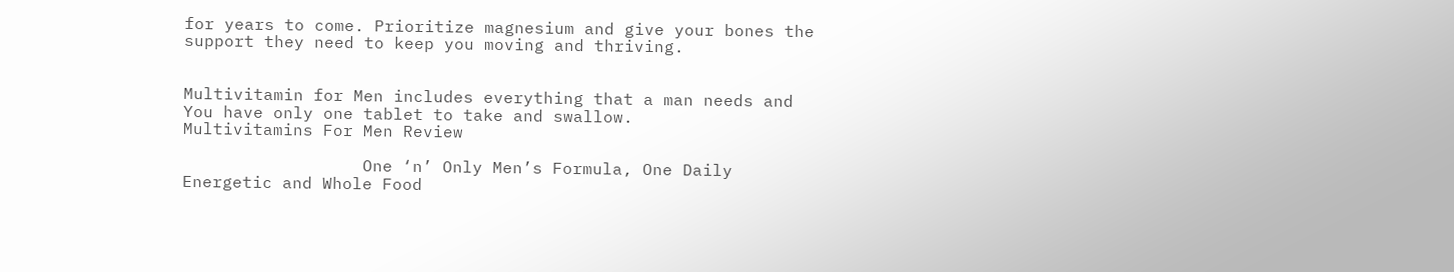for years to come. Prioritize magnesium and give your bones the support they need to keep you moving and thriving.


Multivitamin for Men includes everything that a man needs and You have only one tablet to take and swallow.
Multivitamins For Men Review

                  One ‘n’ Only Men’s Formula, One Daily Energetic and Whole Food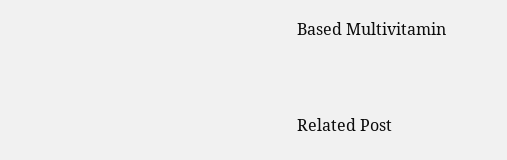Based Multivitamin


Related Post